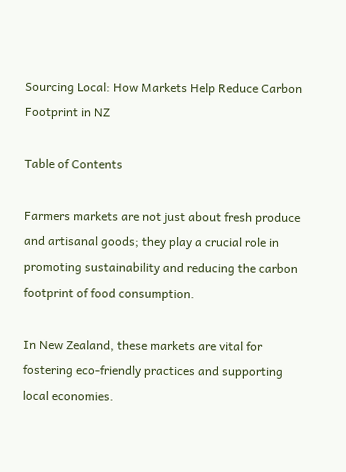Sourcing Local: How Markets Help Reduce Carbon Footprint in NZ

Table of Contents

Farmers markets are not just about fresh produce and artisanal goods; they play a crucial role in promoting sustainability and reducing the carbon footprint of food consumption.

In New Zealand, these markets are vital for fostering eco-friendly practices and supporting local economies.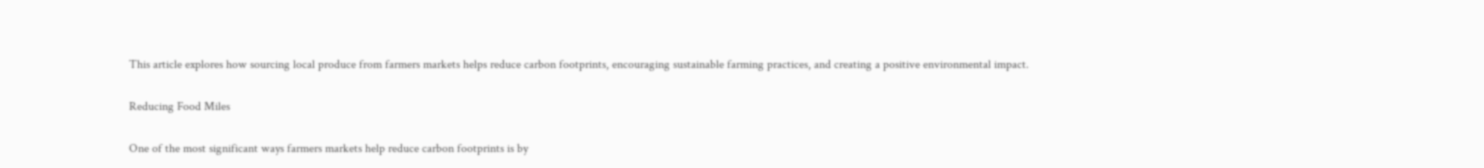This article explores how sourcing local produce from farmers markets helps reduce carbon footprints, encouraging sustainable farming practices, and creating a positive environmental impact.

Reducing Food Miles

One of the most significant ways farmers markets help reduce carbon footprints is by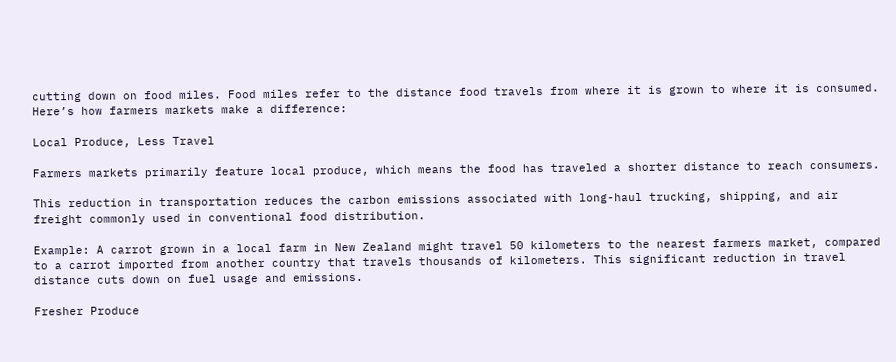cutting down on food miles. Food miles refer to the distance food travels from where it is grown to where it is consumed. Here’s how farmers markets make a difference:

Local Produce, Less Travel

Farmers markets primarily feature local produce, which means the food has traveled a shorter distance to reach consumers.

This reduction in transportation reduces the carbon emissions associated with long-haul trucking, shipping, and air freight commonly used in conventional food distribution.

Example: A carrot grown in a local farm in New Zealand might travel 50 kilometers to the nearest farmers market, compared to a carrot imported from another country that travels thousands of kilometers. This significant reduction in travel distance cuts down on fuel usage and emissions.

Fresher Produce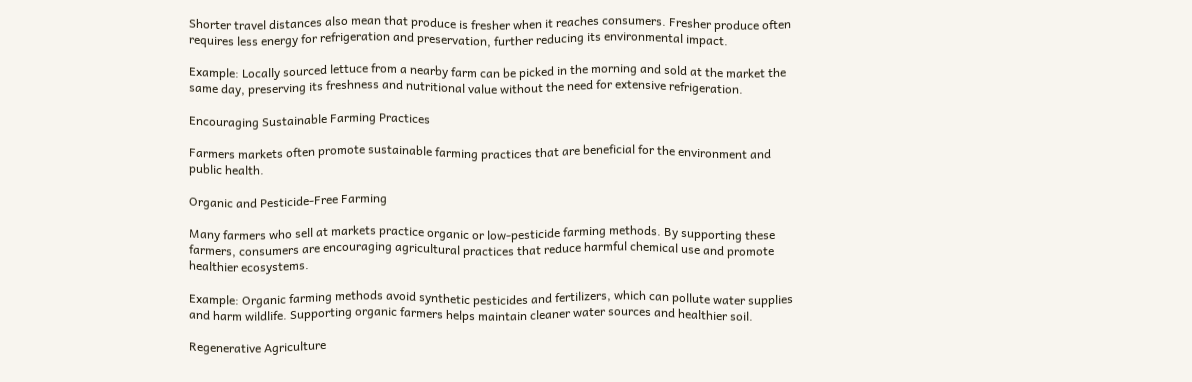Shorter travel distances also mean that produce is fresher when it reaches consumers. Fresher produce often requires less energy for refrigeration and preservation, further reducing its environmental impact.

Example: Locally sourced lettuce from a nearby farm can be picked in the morning and sold at the market the same day, preserving its freshness and nutritional value without the need for extensive refrigeration.

Encouraging Sustainable Farming Practices

Farmers markets often promote sustainable farming practices that are beneficial for the environment and public health.

Organic and Pesticide-Free Farming

Many farmers who sell at markets practice organic or low-pesticide farming methods. By supporting these farmers, consumers are encouraging agricultural practices that reduce harmful chemical use and promote healthier ecosystems.

Example: Organic farming methods avoid synthetic pesticides and fertilizers, which can pollute water supplies and harm wildlife. Supporting organic farmers helps maintain cleaner water sources and healthier soil.

Regenerative Agriculture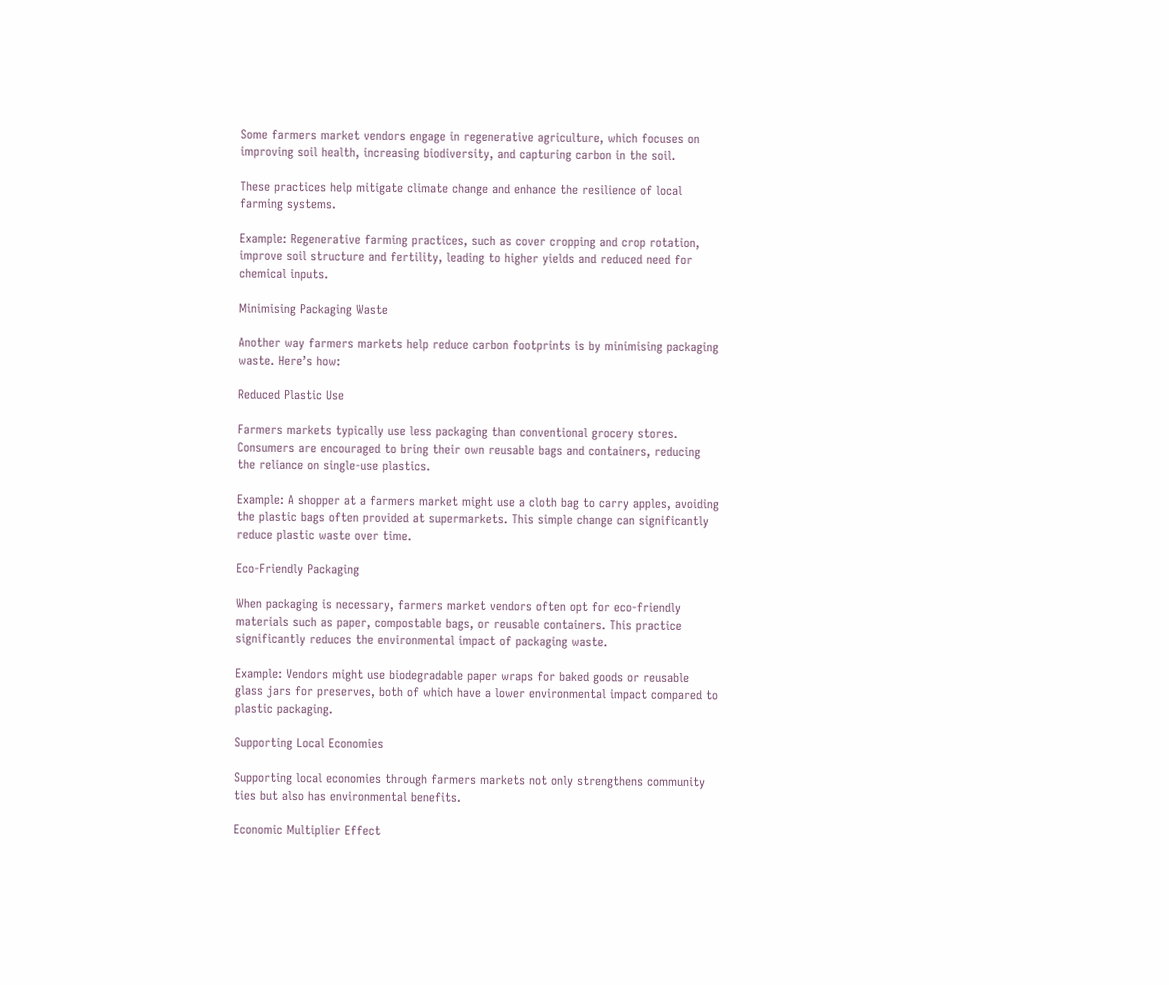Some farmers market vendors engage in regenerative agriculture, which focuses on improving soil health, increasing biodiversity, and capturing carbon in the soil.

These practices help mitigate climate change and enhance the resilience of local farming systems.

Example: Regenerative farming practices, such as cover cropping and crop rotation, improve soil structure and fertility, leading to higher yields and reduced need for chemical inputs.

Minimising Packaging Waste

Another way farmers markets help reduce carbon footprints is by minimising packaging waste. Here’s how:

Reduced Plastic Use

Farmers markets typically use less packaging than conventional grocery stores. Consumers are encouraged to bring their own reusable bags and containers, reducing the reliance on single-use plastics.

Example: A shopper at a farmers market might use a cloth bag to carry apples, avoiding the plastic bags often provided at supermarkets. This simple change can significantly reduce plastic waste over time.

Eco-Friendly Packaging

When packaging is necessary, farmers market vendors often opt for eco-friendly materials such as paper, compostable bags, or reusable containers. This practice significantly reduces the environmental impact of packaging waste.

Example: Vendors might use biodegradable paper wraps for baked goods or reusable glass jars for preserves, both of which have a lower environmental impact compared to plastic packaging.

Supporting Local Economies

Supporting local economies through farmers markets not only strengthens community ties but also has environmental benefits.

Economic Multiplier Effect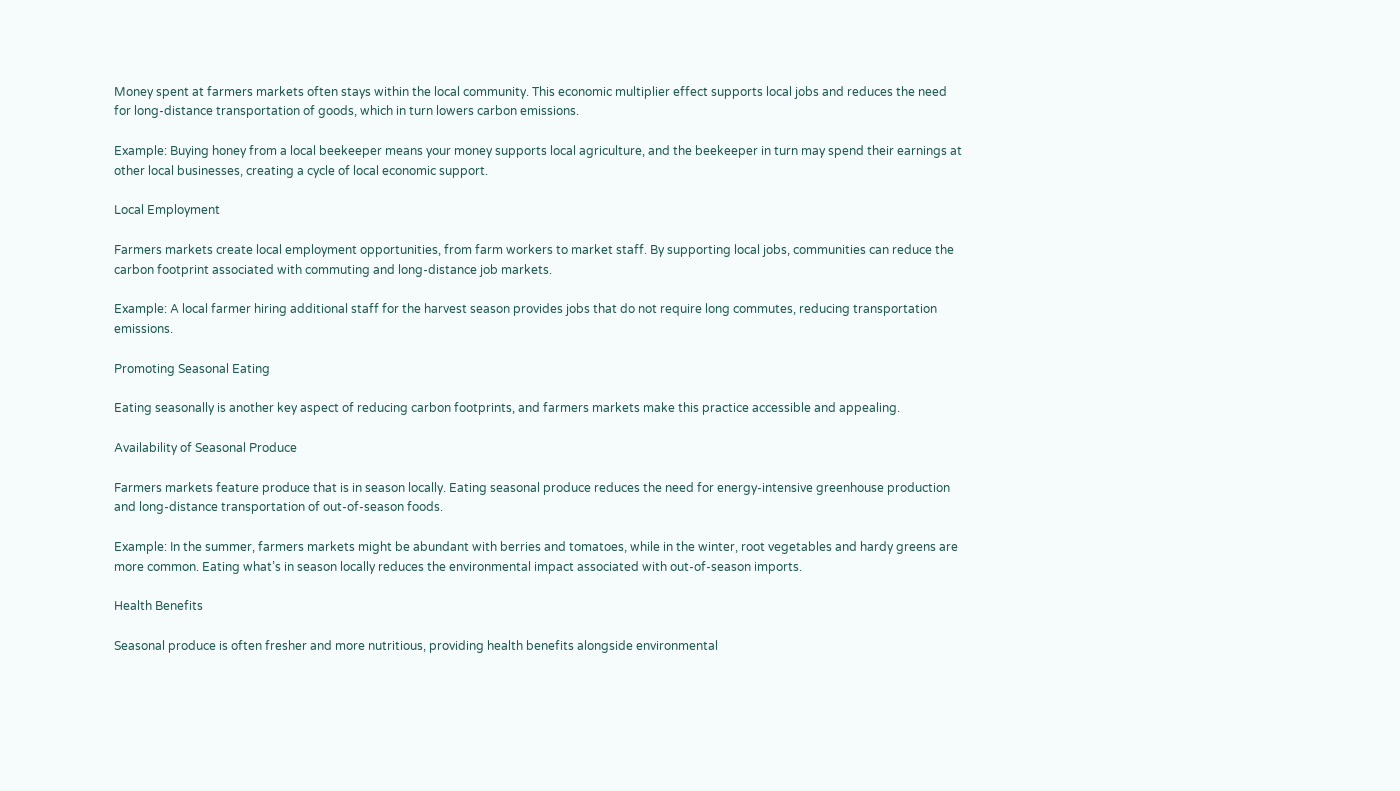Money spent at farmers markets often stays within the local community. This economic multiplier effect supports local jobs and reduces the need for long-distance transportation of goods, which in turn lowers carbon emissions.

Example: Buying honey from a local beekeeper means your money supports local agriculture, and the beekeeper in turn may spend their earnings at other local businesses, creating a cycle of local economic support.

Local Employment

Farmers markets create local employment opportunities, from farm workers to market staff. By supporting local jobs, communities can reduce the carbon footprint associated with commuting and long-distance job markets.

Example: A local farmer hiring additional staff for the harvest season provides jobs that do not require long commutes, reducing transportation emissions.

Promoting Seasonal Eating

Eating seasonally is another key aspect of reducing carbon footprints, and farmers markets make this practice accessible and appealing.

Availability of Seasonal Produce

Farmers markets feature produce that is in season locally. Eating seasonal produce reduces the need for energy-intensive greenhouse production and long-distance transportation of out-of-season foods.

Example: In the summer, farmers markets might be abundant with berries and tomatoes, while in the winter, root vegetables and hardy greens are more common. Eating what’s in season locally reduces the environmental impact associated with out-of-season imports.

Health Benefits

Seasonal produce is often fresher and more nutritious, providing health benefits alongside environmental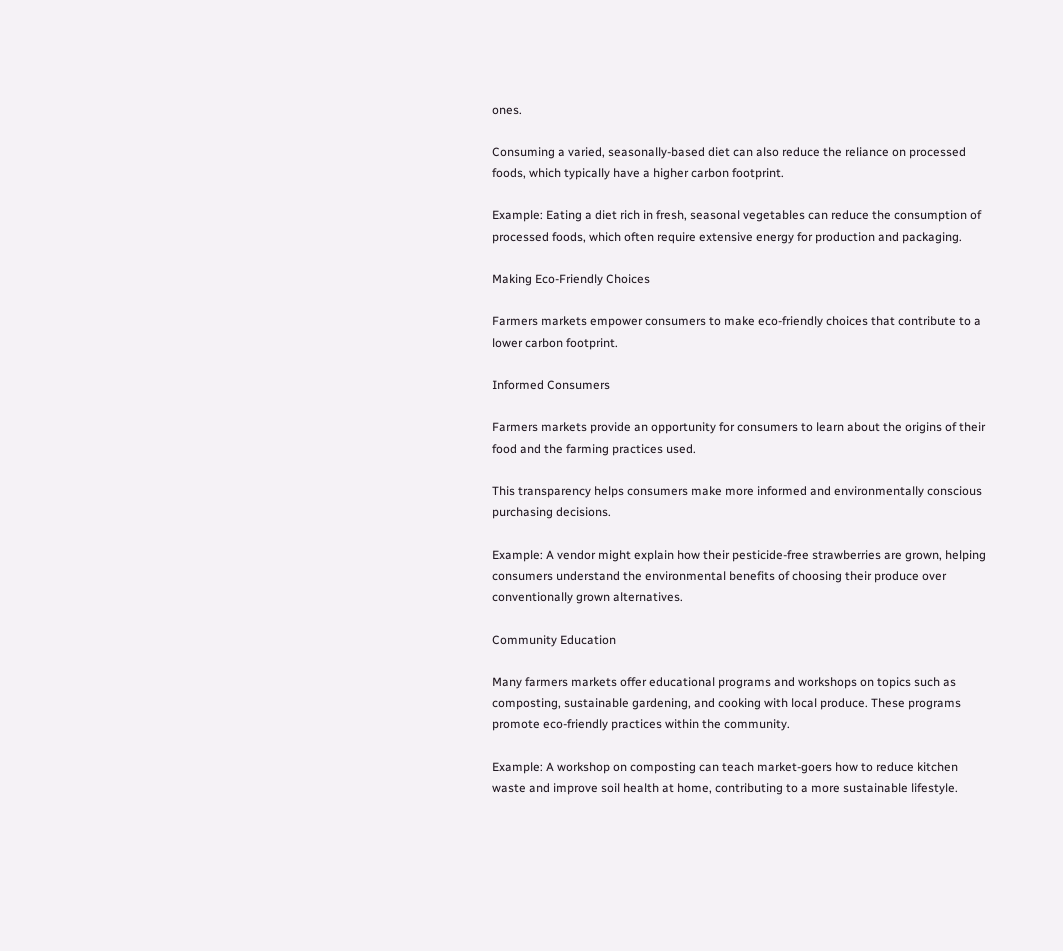ones.

Consuming a varied, seasonally-based diet can also reduce the reliance on processed foods, which typically have a higher carbon footprint.

Example: Eating a diet rich in fresh, seasonal vegetables can reduce the consumption of processed foods, which often require extensive energy for production and packaging.

Making Eco-Friendly Choices

Farmers markets empower consumers to make eco-friendly choices that contribute to a lower carbon footprint.

Informed Consumers

Farmers markets provide an opportunity for consumers to learn about the origins of their food and the farming practices used.

This transparency helps consumers make more informed and environmentally conscious purchasing decisions.

Example: A vendor might explain how their pesticide-free strawberries are grown, helping consumers understand the environmental benefits of choosing their produce over conventionally grown alternatives.

Community Education

Many farmers markets offer educational programs and workshops on topics such as composting, sustainable gardening, and cooking with local produce. These programs promote eco-friendly practices within the community.

Example: A workshop on composting can teach market-goers how to reduce kitchen waste and improve soil health at home, contributing to a more sustainable lifestyle.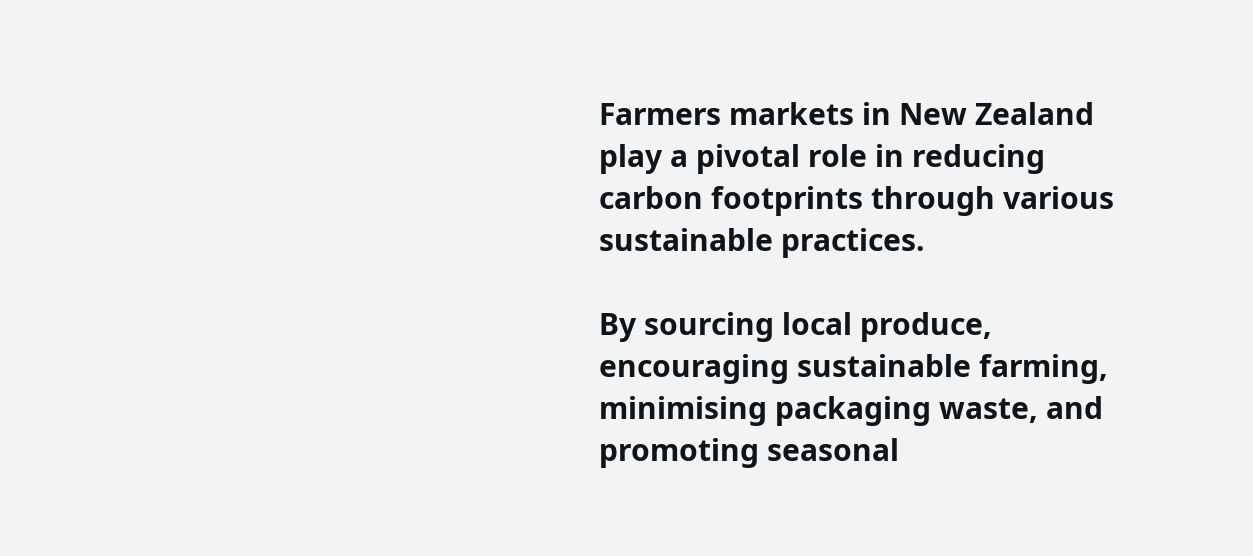Farmers markets in New Zealand play a pivotal role in reducing carbon footprints through various sustainable practices.

By sourcing local produce, encouraging sustainable farming, minimising packaging waste, and promoting seasonal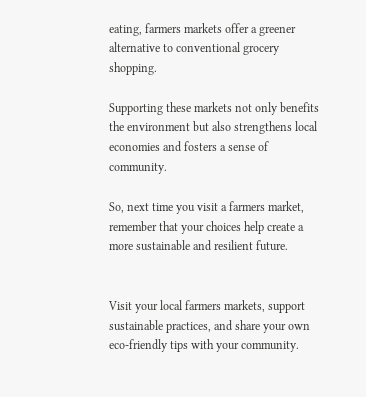eating, farmers markets offer a greener alternative to conventional grocery shopping.

Supporting these markets not only benefits the environment but also strengthens local economies and fosters a sense of community.

So, next time you visit a farmers market, remember that your choices help create a more sustainable and resilient future.


Visit your local farmers markets, support sustainable practices, and share your own eco-friendly tips with your community.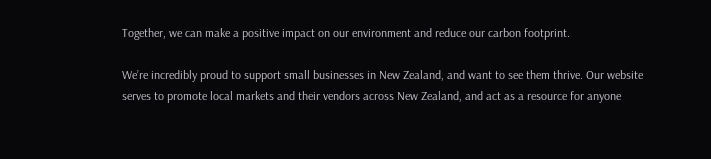Together, we can make a positive impact on our environment and reduce our carbon footprint.

We’re incredibly proud to support small businesses in New Zealand, and want to see them thrive. Our website serves to promote local markets and their vendors across New Zealand, and act as a resource for anyone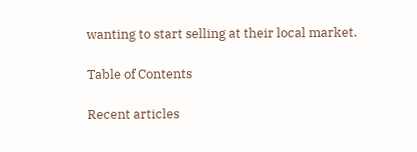wanting to start selling at their local market.

Table of Contents

Recent articles